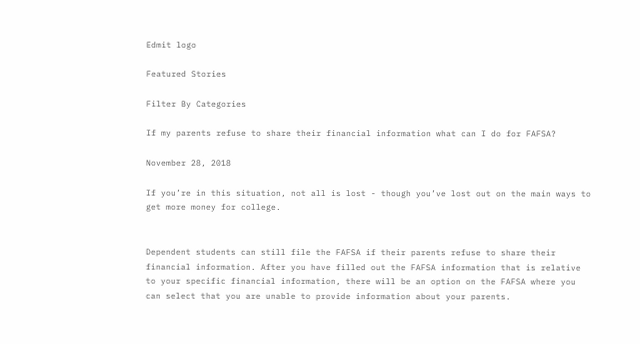Edmit logo

Featured Stories

Filter By Categories

If my parents refuse to share their financial information what can I do for FAFSA?

November 28, 2018

If you’re in this situation, not all is lost - though you’ve lost out on the main ways to get more money for college.


Dependent students can still file the FAFSA if their parents refuse to share their financial information. After you have filled out the FAFSA information that is relative to your specific financial information, there will be an option on the FAFSA where you can select that you are unable to provide information about your parents.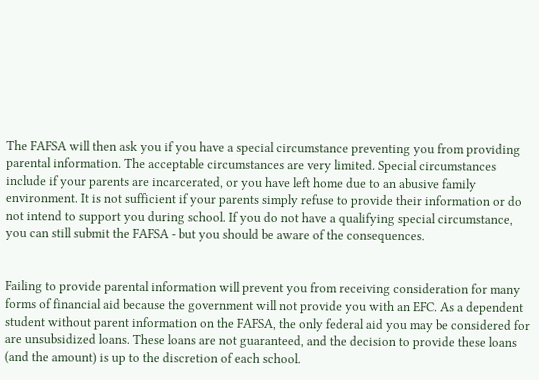The FAFSA will then ask you if you have a special circumstance preventing you from providing parental information. The acceptable circumstances are very limited. Special circumstances include if your parents are incarcerated, or you have left home due to an abusive family environment. It is not sufficient if your parents simply refuse to provide their information or do not intend to support you during school. If you do not have a qualifying special circumstance, you can still submit the FAFSA - but you should be aware of the consequences.


Failing to provide parental information will prevent you from receiving consideration for many forms of financial aid because the government will not provide you with an EFC. As a dependent student without parent information on the FAFSA, the only federal aid you may be considered for are unsubsidized loans. These loans are not guaranteed, and the decision to provide these loans (and the amount) is up to the discretion of each school.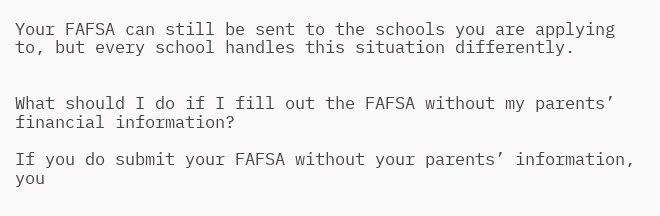Your FAFSA can still be sent to the schools you are applying to, but every school handles this situation differently.


What should I do if I fill out the FAFSA without my parents’ financial information?

If you do submit your FAFSA without your parents’ information, you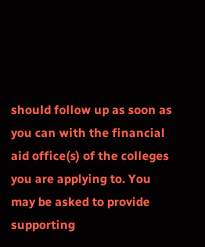should follow up as soon as you can with the financial aid office(s) of the colleges you are applying to. You may be asked to provide supporting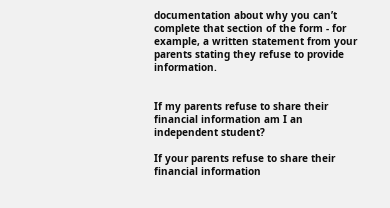documentation about why you can’t complete that section of the form - for example, a written statement from your parents stating they refuse to provide information.


If my parents refuse to share their financial information am I an independent student?

If your parents refuse to share their financial information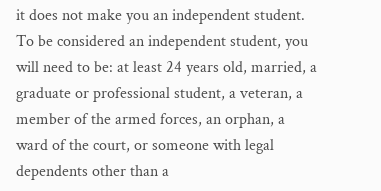it does not make you an independent student. To be considered an independent student, you will need to be: at least 24 years old, married, a graduate or professional student, a veteran, a member of the armed forces, an orphan, a ward of the court, or someone with legal dependents other than a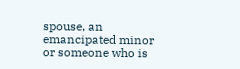spouse, an emancipated minor or someone who is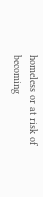homeless or at risk of becoming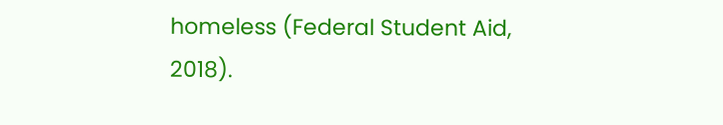homeless (Federal Student Aid, 2018).